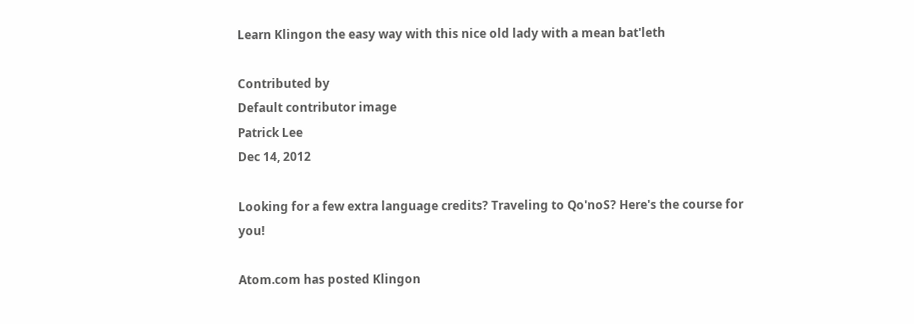Learn Klingon the easy way with this nice old lady with a mean bat'leth

Contributed by
Default contributor image
Patrick Lee
Dec 14, 2012

Looking for a few extra language credits? Traveling to Qo'noS? Here's the course for you!

Atom.com has posted Klingon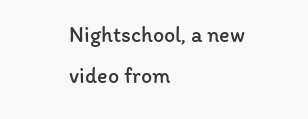Nightschool, a new video from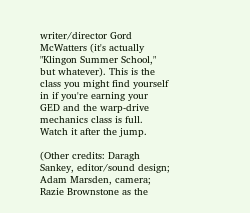writer/director Gord McWatters (it's actually "Klingon Summer School," but whatever). This is the class you might find yourself in if you're earning your GED and the warp-drive mechanics class is full. Watch it after the jump.

(Other credits: Daragh Sankey, editor/sound design; Adam Marsden, camera; Razie Brownstone as the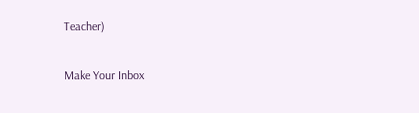Teacher)

Make Your Inbox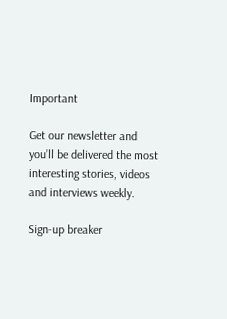Important

Get our newsletter and you’ll be delivered the most interesting stories, videos and interviews weekly.

Sign-up breaker